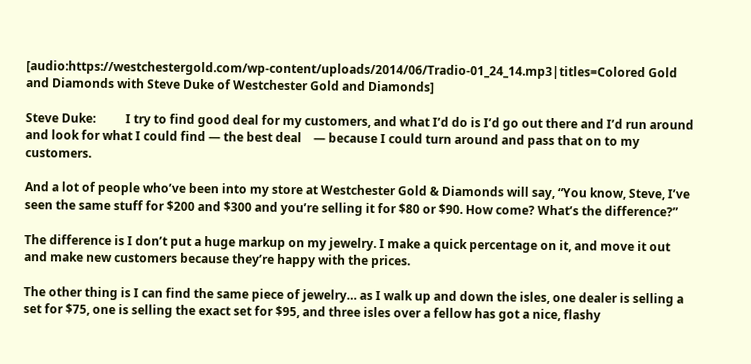[audio:https://westchestergold.com/wp-content/uploads/2014/06/Tradio-01_24_14.mp3|titles=Colored Gold and Diamonds with Steve Duke of Westchester Gold and Diamonds]

Steve Duke:          I try to find good deal for my customers, and what I’d do is I’d go out there and I’d run around and look for what I could find — the best deal    — because I could turn around and pass that on to my customers.

And a lot of people who’ve been into my store at Westchester Gold & Diamonds will say, “You know, Steve, I’ve seen the same stuff for $200 and $300 and you’re selling it for $80 or $90. How come? What’s the difference?”

The difference is I don’t put a huge markup on my jewelry. I make a quick percentage on it, and move it out and make new customers because they’re happy with the prices.

The other thing is I can find the same piece of jewelry… as I walk up and down the isles, one dealer is selling a set for $75, one is selling the exact set for $95, and three isles over a fellow has got a nice, flashy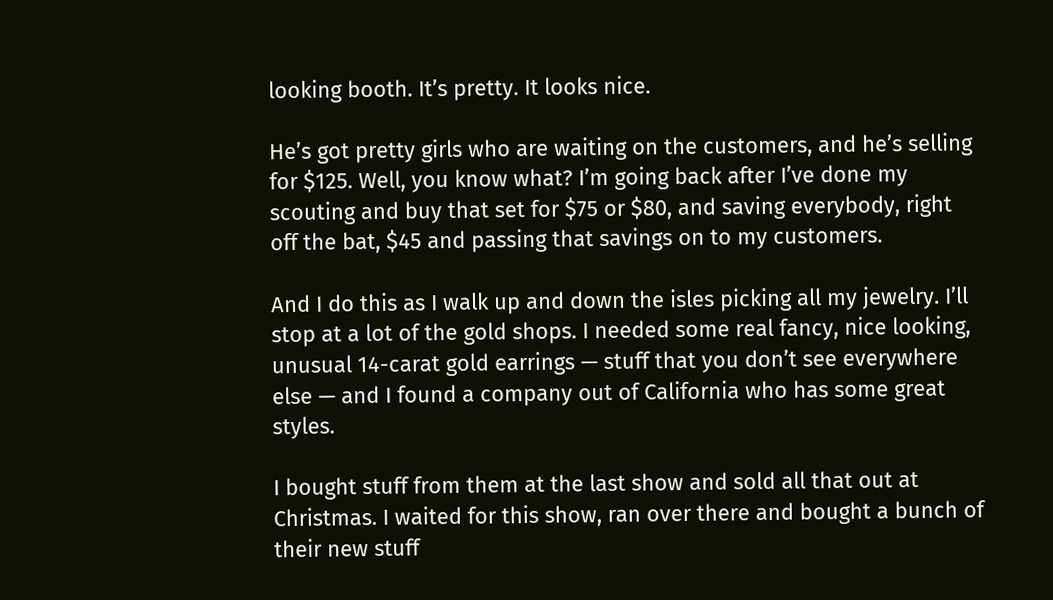looking booth. It’s pretty. It looks nice.

He’s got pretty girls who are waiting on the customers, and he’s selling for $125. Well, you know what? I’m going back after I’ve done my scouting and buy that set for $75 or $80, and saving everybody, right off the bat, $45 and passing that savings on to my customers.

And I do this as I walk up and down the isles picking all my jewelry. I’ll stop at a lot of the gold shops. I needed some real fancy, nice looking, unusual 14-carat gold earrings — stuff that you don’t see everywhere else — and I found a company out of California who has some great styles.

I bought stuff from them at the last show and sold all that out at Christmas. I waited for this show, ran over there and bought a bunch of their new stuff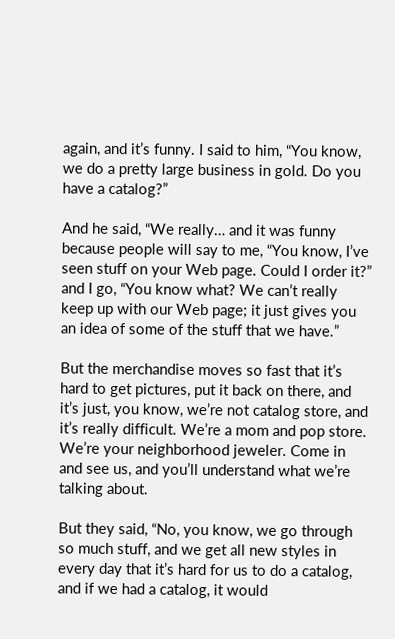again, and it’s funny. I said to him, “You know, we do a pretty large business in gold. Do you have a catalog?”

And he said, “We really… and it was funny because people will say to me, “You know, I’ve seen stuff on your Web page. Could I order it?” and I go, “You know what? We can’t really keep up with our Web page; it just gives you an idea of some of the stuff that we have.”

But the merchandise moves so fast that it’s hard to get pictures, put it back on there, and it’s just, you know, we’re not catalog store, and it’s really difficult. We’re a mom and pop store. We’re your neighborhood jeweler. Come in and see us, and you’ll understand what we’re talking about.

But they said, “No, you know, we go through so much stuff, and we get all new styles in every day that it’s hard for us to do a catalog, and if we had a catalog, it would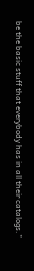be the basic stuff that everybody has in all their catalogs.”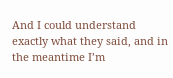And I could understand exactly what they said, and in the meantime I’m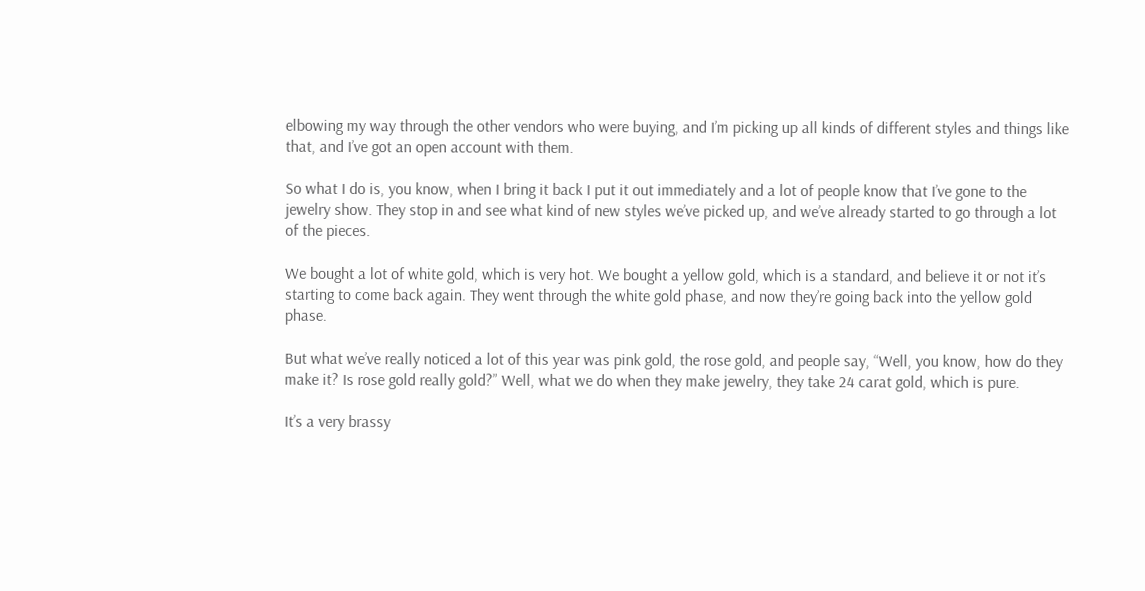elbowing my way through the other vendors who were buying, and I’m picking up all kinds of different styles and things like that, and I’ve got an open account with them.

So what I do is, you know, when I bring it back I put it out immediately and a lot of people know that I’ve gone to the jewelry show. They stop in and see what kind of new styles we’ve picked up, and we’ve already started to go through a lot of the pieces.

We bought a lot of white gold, which is very hot. We bought a yellow gold, which is a standard, and believe it or not it’s starting to come back again. They went through the white gold phase, and now they’re going back into the yellow gold phase.

But what we’ve really noticed a lot of this year was pink gold, the rose gold, and people say, “Well, you know, how do they make it? Is rose gold really gold?” Well, what we do when they make jewelry, they take 24 carat gold, which is pure.

It’s a very brassy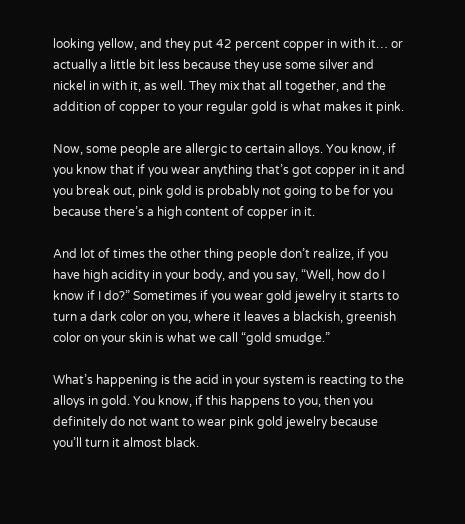looking yellow, and they put 42 percent copper in with it… or actually a little bit less because they use some silver and nickel in with it, as well. They mix that all together, and the addition of copper to your regular gold is what makes it pink.

Now, some people are allergic to certain alloys. You know, if you know that if you wear anything that’s got copper in it and you break out, pink gold is probably not going to be for you because there’s a high content of copper in it.

And lot of times the other thing people don’t realize, if you have high acidity in your body, and you say, “Well, how do I know if I do?” Sometimes if you wear gold jewelry it starts to turn a dark color on you, where it leaves a blackish, greenish color on your skin is what we call “gold smudge.”

What’s happening is the acid in your system is reacting to the alloys in gold. You know, if this happens to you, then you definitely do not want to wear pink gold jewelry because you’ll turn it almost black.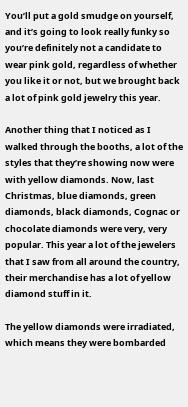You’ll put a gold smudge on yourself, and it’s going to look really funky so you’re definitely not a candidate to wear pink gold, regardless of whether you like it or not, but we brought back a lot of pink gold jewelry this year.

Another thing that I noticed as I walked through the booths, a lot of the styles that they’re showing now were with yellow diamonds. Now, last Christmas, blue diamonds, green diamonds, black diamonds, Cognac or chocolate diamonds were very, very popular. This year a lot of the jewelers that I saw from all around the country, their merchandise has a lot of yellow diamond stuff in it.

The yellow diamonds were irradiated, which means they were bombarded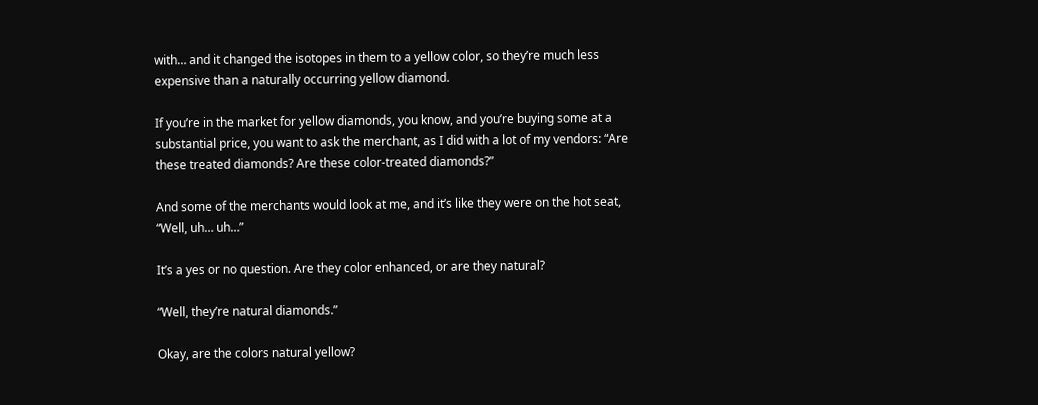with… and it changed the isotopes in them to a yellow color, so they’re much less expensive than a naturally occurring yellow diamond.

If you’re in the market for yellow diamonds, you know, and you’re buying some at a substantial price, you want to ask the merchant, as I did with a lot of my vendors: “Are these treated diamonds? Are these color-treated diamonds?”

And some of the merchants would look at me, and it’s like they were on the hot seat, “Well, uh… uh…”

It’s a yes or no question. Are they color enhanced, or are they natural?

“Well, they’re natural diamonds.”

Okay, are the colors natural yellow?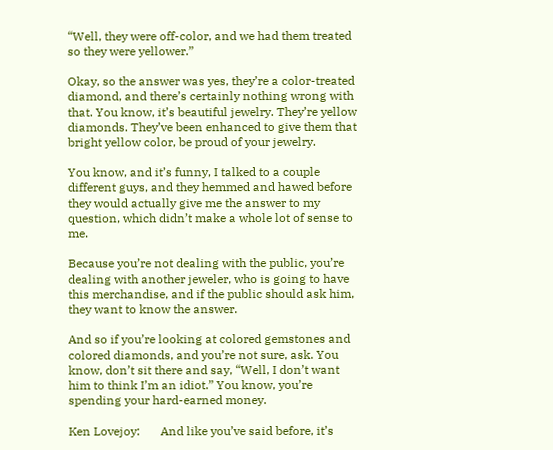“Well, they were off-color, and we had them treated so they were yellower.”

Okay, so the answer was yes, they’re a color-treated diamond, and there’s certainly nothing wrong with that. You know, it’s beautiful jewelry. They’re yellow diamonds. They’ve been enhanced to give them that bright yellow color, be proud of your jewelry.

You know, and it’s funny, I talked to a couple different guys, and they hemmed and hawed before they would actually give me the answer to my question, which didn’t make a whole lot of sense to me.

Because you’re not dealing with the public, you’re dealing with another jeweler, who is going to have this merchandise, and if the public should ask him, they want to know the answer.

And so if you’re looking at colored gemstones and colored diamonds, and you’re not sure, ask. You know, don’t sit there and say, “Well, I don’t want him to think I’m an idiot.” You know, you’re spending your hard-earned money.

Ken Lovejoy:       And like you’ve said before, it’s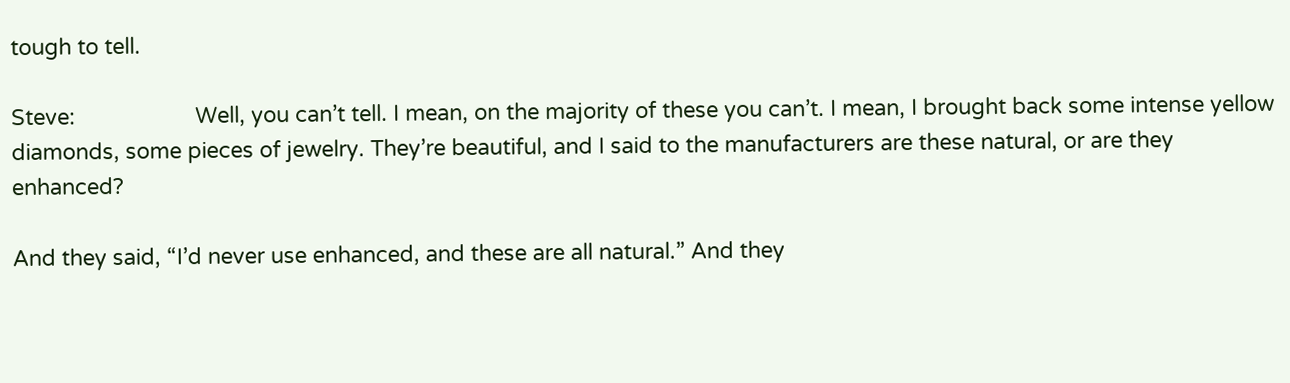tough to tell.

Steve:                    Well, you can’t tell. I mean, on the majority of these you can’t. I mean, I brought back some intense yellow diamonds, some pieces of jewelry. They’re beautiful, and I said to the manufacturers are these natural, or are they enhanced?

And they said, “I’d never use enhanced, and these are all natural.” And they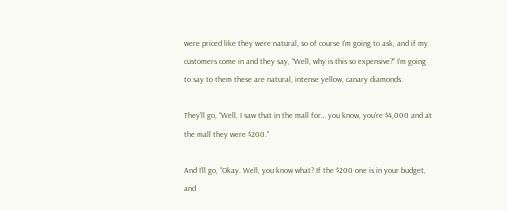were priced like they were natural, so of course I’m going to ask, and if my customers come in and they say, “Well, why is this so expensive?” I’m going to say to them these are natural, intense yellow, canary diamonds.

They’ll go, “Well, I saw that in the mall for… you know, you’re $4,000 and at the mall they were $200.”

And I’ll go, “Okay. Well, you know what? If the $200 one is in your budget, and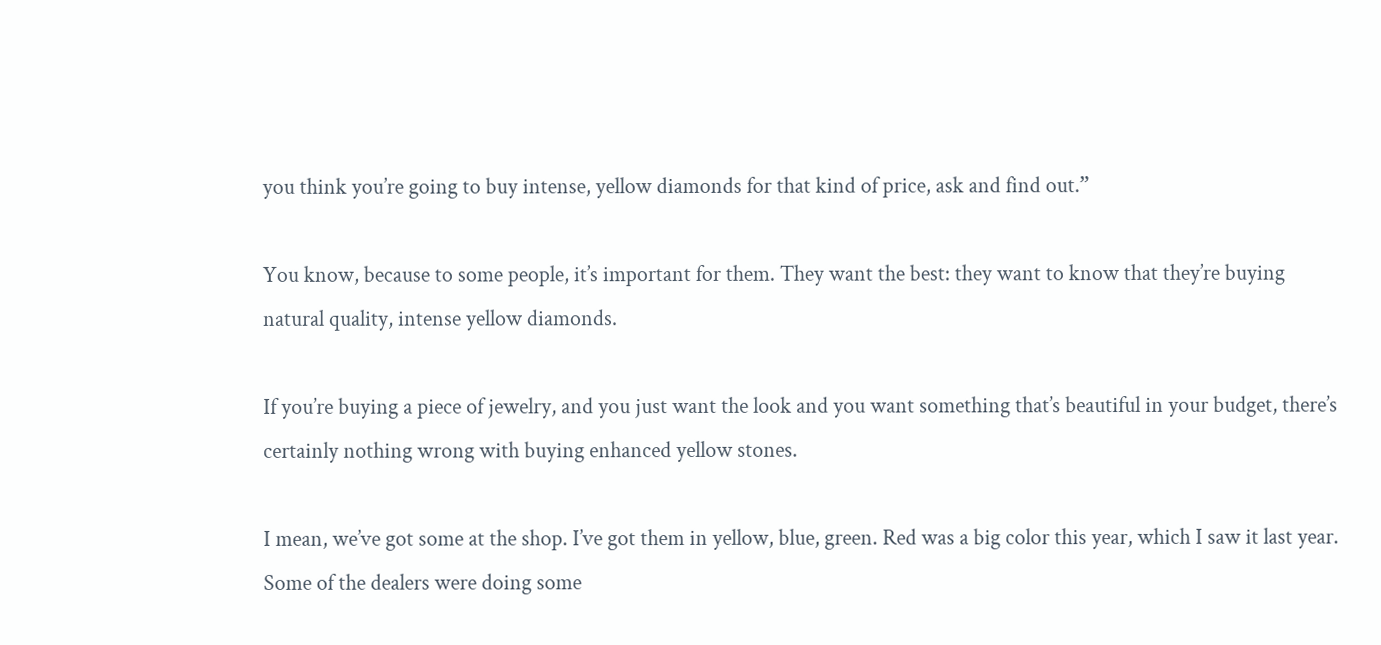you think you’re going to buy intense, yellow diamonds for that kind of price, ask and find out.”

You know, because to some people, it’s important for them. They want the best: they want to know that they’re buying natural quality, intense yellow diamonds.

If you’re buying a piece of jewelry, and you just want the look and you want something that’s beautiful in your budget, there’s certainly nothing wrong with buying enhanced yellow stones.

I mean, we’ve got some at the shop. I’ve got them in yellow, blue, green. Red was a big color this year, which I saw it last year. Some of the dealers were doing some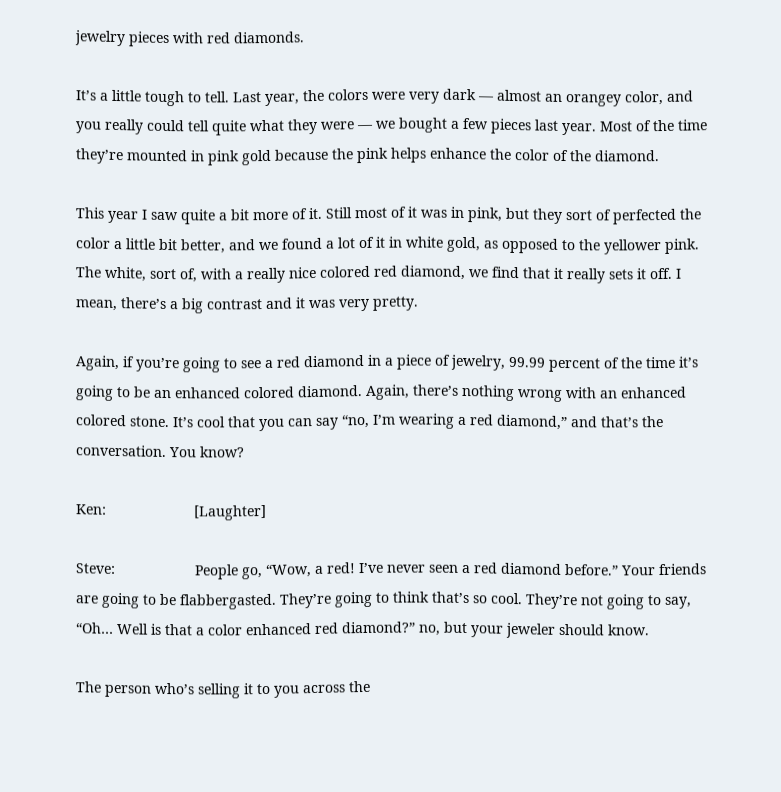jewelry pieces with red diamonds.

It’s a little tough to tell. Last year, the colors were very dark — almost an orangey color, and you really could tell quite what they were — we bought a few pieces last year. Most of the time they’re mounted in pink gold because the pink helps enhance the color of the diamond.

This year I saw quite a bit more of it. Still most of it was in pink, but they sort of perfected the color a little bit better, and we found a lot of it in white gold, as opposed to the yellower pink. The white, sort of, with a really nice colored red diamond, we find that it really sets it off. I mean, there’s a big contrast and it was very pretty.

Again, if you’re going to see a red diamond in a piece of jewelry, 99.99 percent of the time it’s going to be an enhanced colored diamond. Again, there’s nothing wrong with an enhanced colored stone. It’s cool that you can say “no, I’m wearing a red diamond,” and that’s the conversation. You know?

Ken:                      [Laughter]

Steve:                    People go, “Wow, a red! I’ve never seen a red diamond before.” Your friends are going to be flabbergasted. They’re going to think that’s so cool. They’re not going to say, “Oh… Well is that a color enhanced red diamond?” no, but your jeweler should know.

The person who’s selling it to you across the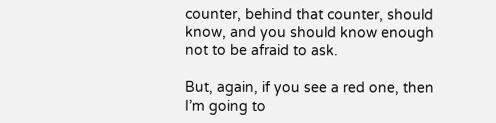counter, behind that counter, should know, and you should know enough not to be afraid to ask.

But, again, if you see a red one, then I’m going to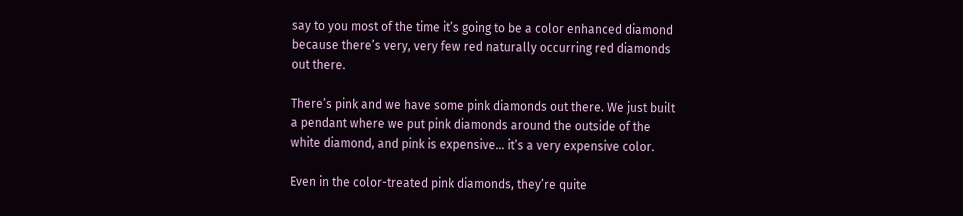say to you most of the time it’s going to be a color enhanced diamond because there’s very, very few red naturally occurring red diamonds out there.

There’s pink and we have some pink diamonds out there. We just built a pendant where we put pink diamonds around the outside of the white diamond, and pink is expensive… it’s a very expensive color.

Even in the color-treated pink diamonds, they’re quite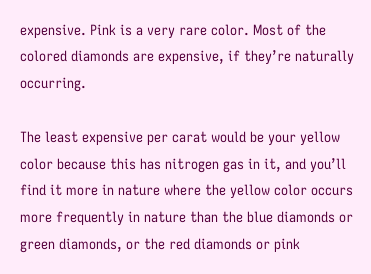expensive. Pink is a very rare color. Most of the colored diamonds are expensive, if they’re naturally occurring.

The least expensive per carat would be your yellow color because this has nitrogen gas in it, and you’ll find it more in nature where the yellow color occurs more frequently in nature than the blue diamonds or green diamonds, or the red diamonds or pink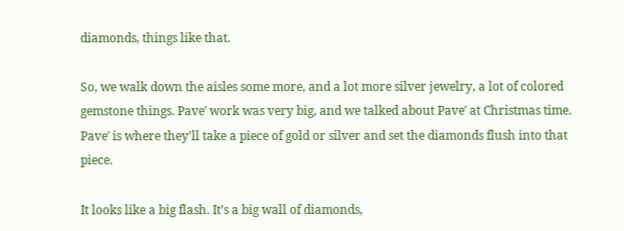diamonds, things like that.

So, we walk down the aisles some more, and a lot more silver jewelry, a lot of colored gemstone things. Pave′ work was very big, and we talked about Pave′ at Christmas time. Pave′ is where they’ll take a piece of gold or silver and set the diamonds flush into that piece.

It looks like a big flash. It’s a big wall of diamonds,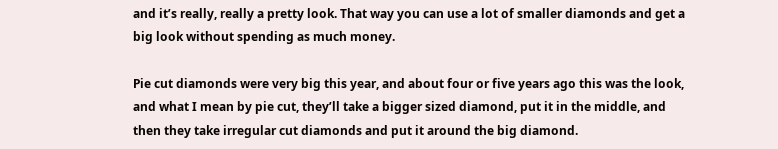and it’s really, really a pretty look. That way you can use a lot of smaller diamonds and get a big look without spending as much money.

Pie cut diamonds were very big this year, and about four or five years ago this was the look, and what I mean by pie cut, they’ll take a bigger sized diamond, put it in the middle, and then they take irregular cut diamonds and put it around the big diamond.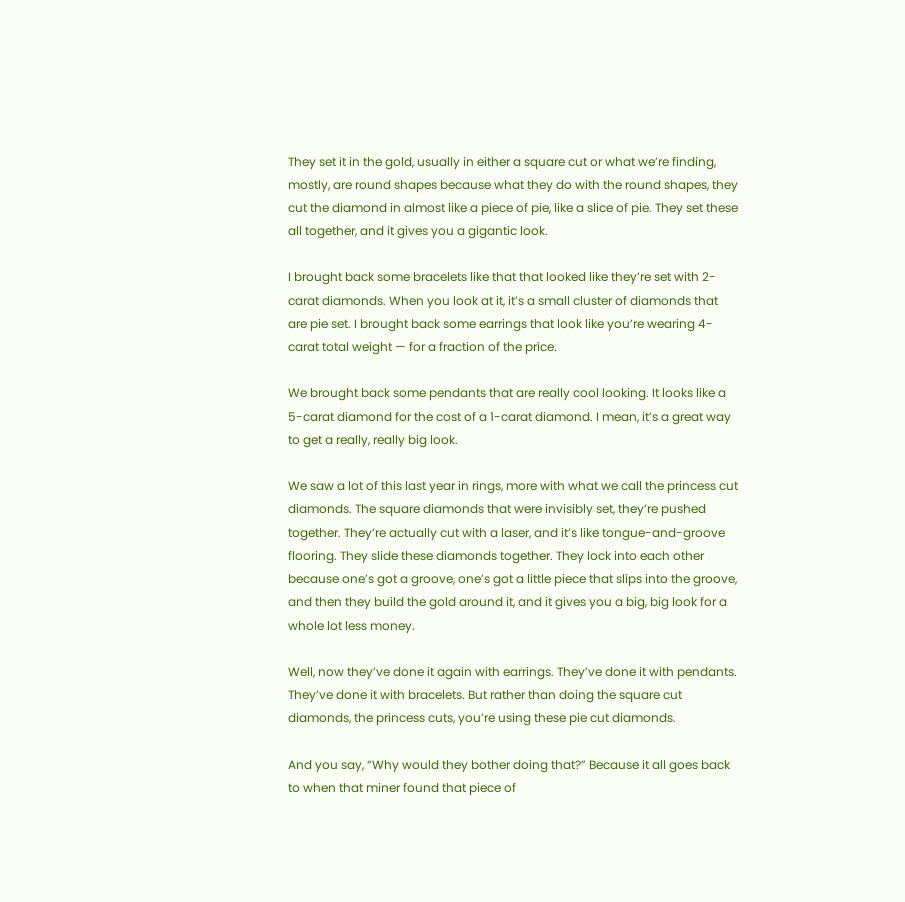They set it in the gold, usually in either a square cut or what we’re finding, mostly, are round shapes because what they do with the round shapes, they cut the diamond in almost like a piece of pie, like a slice of pie. They set these all together, and it gives you a gigantic look.

I brought back some bracelets like that that looked like they’re set with 2-carat diamonds. When you look at it, it’s a small cluster of diamonds that are pie set. I brought back some earrings that look like you’re wearing 4-carat total weight — for a fraction of the price.

We brought back some pendants that are really cool looking. It looks like a 5-carat diamond for the cost of a 1-carat diamond. I mean, it’s a great way to get a really, really big look.

We saw a lot of this last year in rings, more with what we call the princess cut diamonds. The square diamonds that were invisibly set, they’re pushed together. They’re actually cut with a laser, and it’s like tongue-and-groove flooring. They slide these diamonds together. They lock into each other because one’s got a groove, one’s got a little piece that slips into the groove, and then they build the gold around it, and it gives you a big, big look for a whole lot less money.

Well, now they’ve done it again with earrings. They’ve done it with pendants. They’ve done it with bracelets. But rather than doing the square cut diamonds, the princess cuts, you’re using these pie cut diamonds.

And you say, “Why would they bother doing that?” Because it all goes back to when that miner found that piece of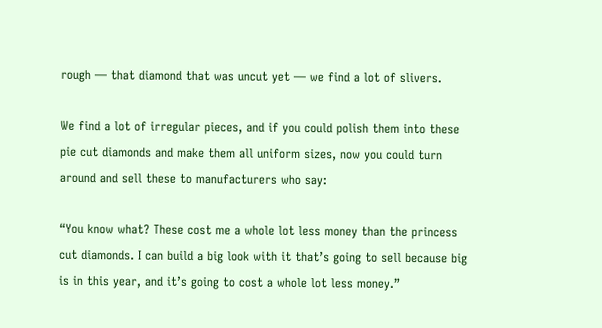rough — that diamond that was uncut yet — we find a lot of slivers.

We find a lot of irregular pieces, and if you could polish them into these pie cut diamonds and make them all uniform sizes, now you could turn around and sell these to manufacturers who say:

“You know what? These cost me a whole lot less money than the princess cut diamonds. I can build a big look with it that’s going to sell because big is in this year, and it’s going to cost a whole lot less money.”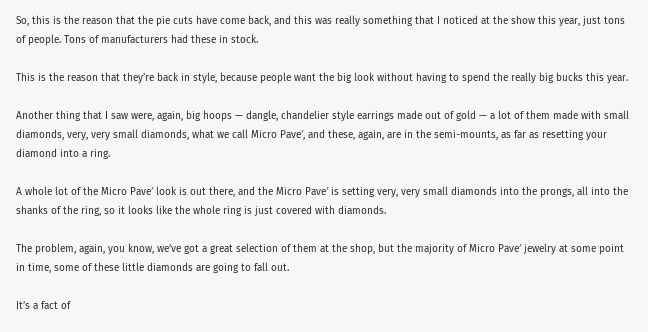So, this is the reason that the pie cuts have come back, and this was really something that I noticed at the show this year, just tons of people. Tons of manufacturers had these in stock.

This is the reason that they’re back in style, because people want the big look without having to spend the really big bucks this year.

Another thing that I saw were, again, big hoops — dangle, chandelier style earrings made out of gold — a lot of them made with small diamonds, very, very small diamonds, what we call Micro Pave′, and these, again, are in the semi-mounts, as far as resetting your diamond into a ring.

A whole lot of the Micro Pave′ look is out there, and the Micro Pave′ is setting very, very small diamonds into the prongs, all into the shanks of the ring, so it looks like the whole ring is just covered with diamonds.

The problem, again, you know, we’ve got a great selection of them at the shop, but the majority of Micro Pave′ jewelry at some point in time, some of these little diamonds are going to fall out.

It’s a fact of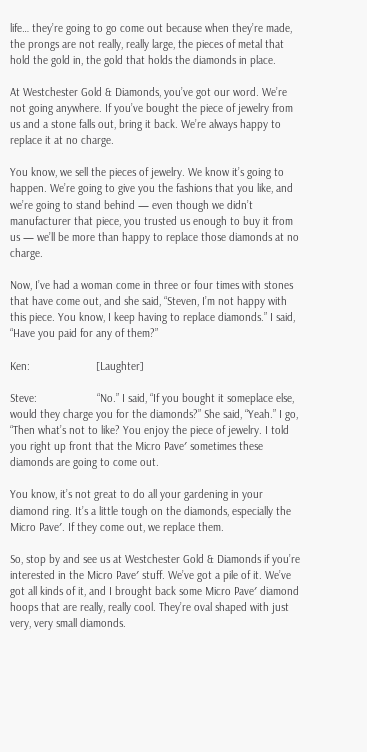life… they’re going to go come out because when they’re made, the prongs are not really, really large, the pieces of metal that hold the gold in, the gold that holds the diamonds in place.

At Westchester Gold & Diamonds, you’ve got our word. We’re not going anywhere. If you’ve bought the piece of jewelry from us and a stone falls out, bring it back. We’re always happy to replace it at no charge.

You know, we sell the pieces of jewelry. We know it’s going to happen. We’re going to give you the fashions that you like, and we’re going to stand behind — even though we didn’t manufacturer that piece, you trusted us enough to buy it from us — we’ll be more than happy to replace those diamonds at no charge.

Now, I’ve had a woman come in three or four times with stones that have come out, and she said, “Steven, I’m not happy with this piece. You know, I keep having to replace diamonds.” I said, “Have you paid for any of them?”

Ken:                      [Laughter]

Steve:                    “No.” I said, “If you bought it someplace else, would they charge you for the diamonds?” She said, “Yeah.” I go, “Then what’s not to like? You enjoy the piece of jewelry. I told you right up front that the Micro Pave′ sometimes these diamonds are going to come out.

You know, it’s not great to do all your gardening in your diamond ring. It’s a little tough on the diamonds, especially the Micro Pave′. If they come out, we replace them.

So, stop by and see us at Westchester Gold & Diamonds if you’re interested in the Micro Pave′ stuff. We’ve got a pile of it. We’ve got all kinds of it, and I brought back some Micro Pave′ diamond hoops that are really, really cool. They’re oval shaped with just very, very small diamonds.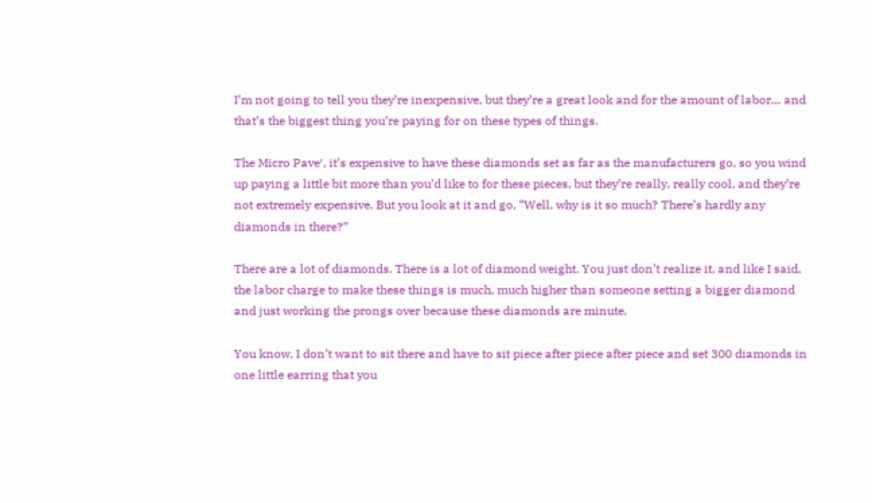I’m not going to tell you they’re inexpensive, but they’re a great look and for the amount of labor… and that’s the biggest thing you’re paying for on these types of things.

The Micro Pave′, it’s expensive to have these diamonds set as far as the manufacturers go, so you wind up paying a little bit more than you’d like to for these pieces, but they’re really, really cool, and they’re not extremely expensive. But you look at it and go, “Well, why is it so much? There’s hardly any diamonds in there?”

There are a lot of diamonds. There is a lot of diamond weight. You just don’t realize it, and like I said, the labor charge to make these things is much, much higher than someone setting a bigger diamond and just working the prongs over because these diamonds are minute.

You know, I don’t want to sit there and have to sit piece after piece after piece and set 300 diamonds in one little earring that you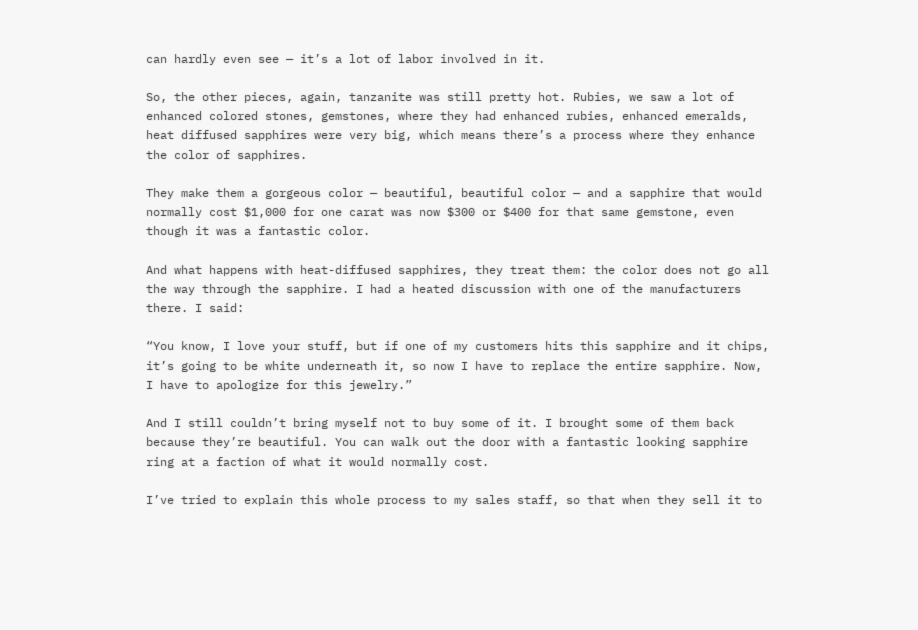can hardly even see — it’s a lot of labor involved in it.

So, the other pieces, again, tanzanite was still pretty hot. Rubies, we saw a lot of enhanced colored stones, gemstones, where they had enhanced rubies, enhanced emeralds, heat diffused sapphires were very big, which means there’s a process where they enhance the color of sapphires.

They make them a gorgeous color — beautiful, beautiful color — and a sapphire that would normally cost $1,000 for one carat was now $300 or $400 for that same gemstone, even though it was a fantastic color.

And what happens with heat-diffused sapphires, they treat them: the color does not go all the way through the sapphire. I had a heated discussion with one of the manufacturers there. I said:

“You know, I love your stuff, but if one of my customers hits this sapphire and it chips, it’s going to be white underneath it, so now I have to replace the entire sapphire. Now, I have to apologize for this jewelry.”

And I still couldn’t bring myself not to buy some of it. I brought some of them back because they’re beautiful. You can walk out the door with a fantastic looking sapphire ring at a faction of what it would normally cost.

I’ve tried to explain this whole process to my sales staff, so that when they sell it to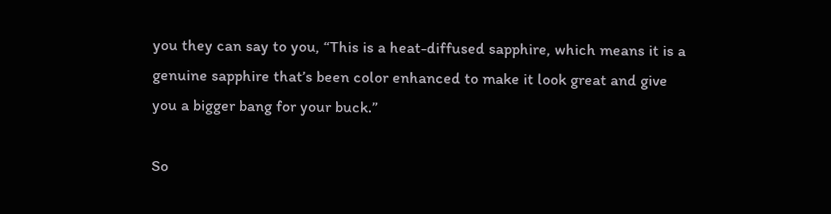you they can say to you, “This is a heat-diffused sapphire, which means it is a genuine sapphire that’s been color enhanced to make it look great and give you a bigger bang for your buck.”

So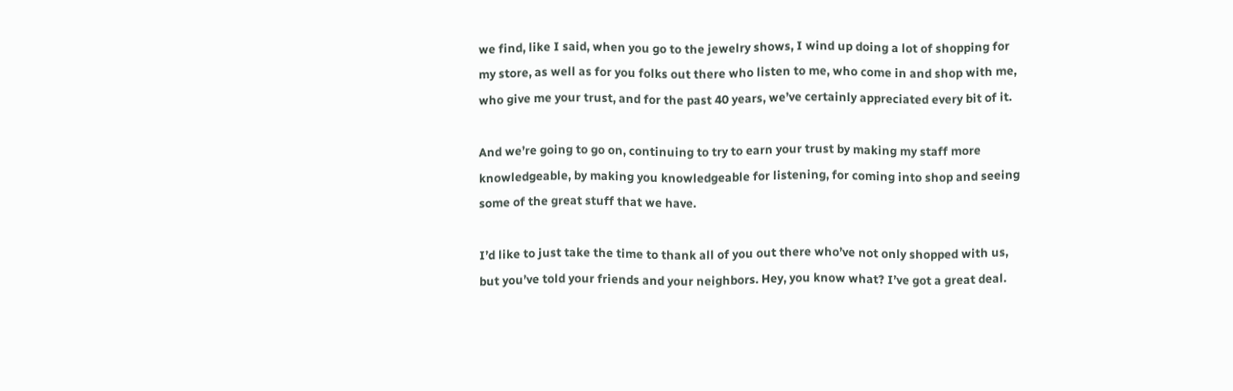we find, like I said, when you go to the jewelry shows, I wind up doing a lot of shopping for my store, as well as for you folks out there who listen to me, who come in and shop with me, who give me your trust, and for the past 40 years, we’ve certainly appreciated every bit of it.

And we’re going to go on, continuing to try to earn your trust by making my staff more knowledgeable, by making you knowledgeable for listening, for coming into shop and seeing some of the great stuff that we have.

I’d like to just take the time to thank all of you out there who’ve not only shopped with us, but you’ve told your friends and your neighbors. Hey, you know what? I’ve got a great deal.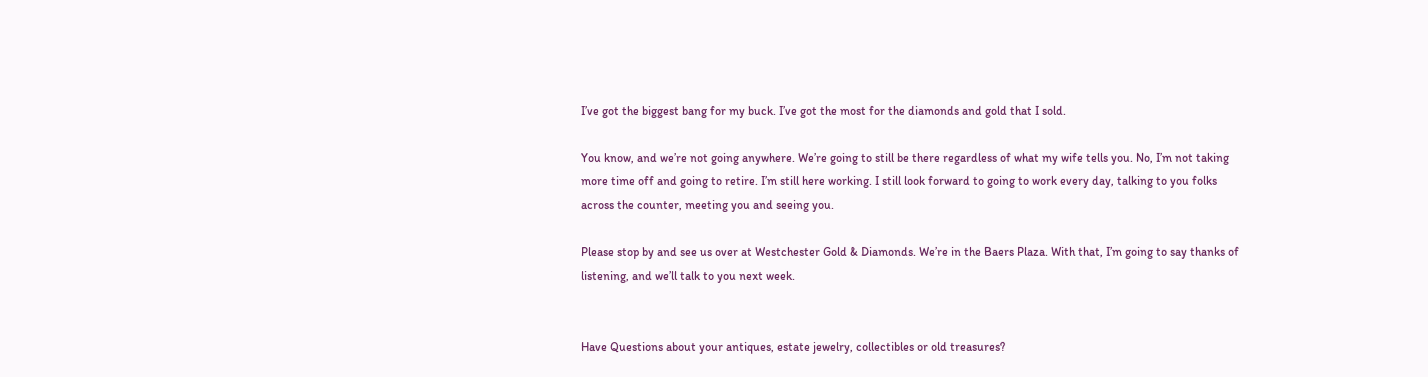I’ve got the biggest bang for my buck. I’ve got the most for the diamonds and gold that I sold.

You know, and we’re not going anywhere. We’re going to still be there regardless of what my wife tells you. No, I’m not taking more time off and going to retire. I’m still here working. I still look forward to going to work every day, talking to you folks across the counter, meeting you and seeing you.

Please stop by and see us over at Westchester Gold & Diamonds. We’re in the Baers Plaza. With that, I’m going to say thanks of listening, and we’ll talk to you next week.


Have Questions about your antiques, estate jewelry, collectibles or old treasures?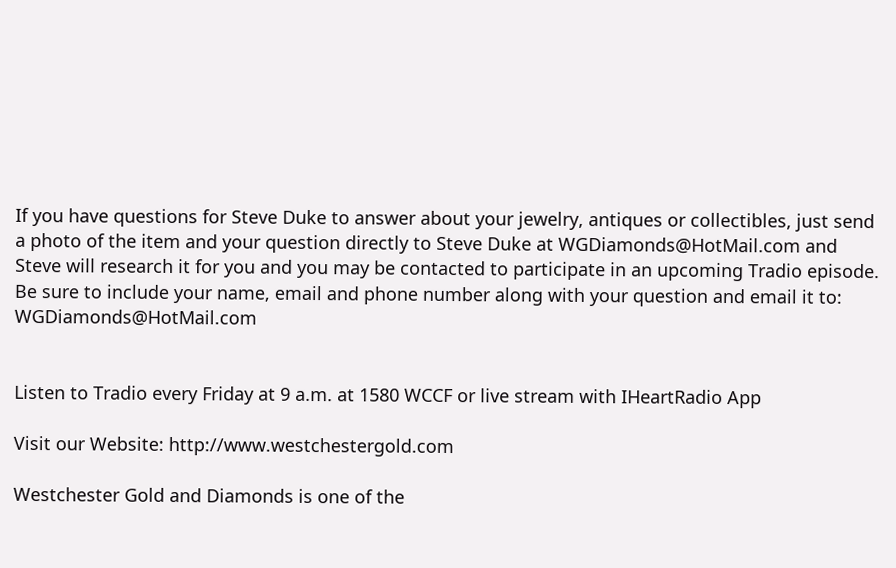If you have questions for Steve Duke to answer about your jewelry, antiques or collectibles, just send a photo of the item and your question directly to Steve Duke at WGDiamonds@HotMail.com and Steve will research it for you and you may be contacted to participate in an upcoming Tradio episode. Be sure to include your name, email and phone number along with your question and email it to: WGDiamonds@HotMail.com


Listen to Tradio every Friday at 9 a.m. at 1580 WCCF or live stream with IHeartRadio App

Visit our Website: http://www.westchestergold.com

Westchester Gold and Diamonds is one of the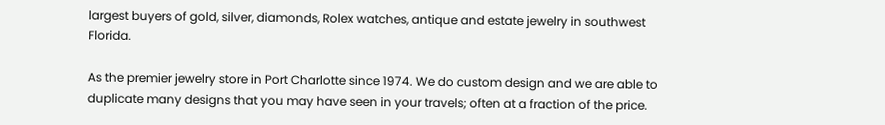largest buyers of gold, silver, diamonds, Rolex watches, antique and estate jewelry in southwest Florida.

As the premier jewelry store in Port Charlotte since 1974. We do custom design and we are able to duplicate many designs that you may have seen in your travels; often at a fraction of the price.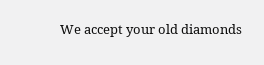We accept your old diamonds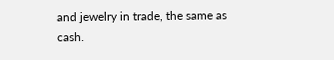and jewelry in trade, the same as cash.